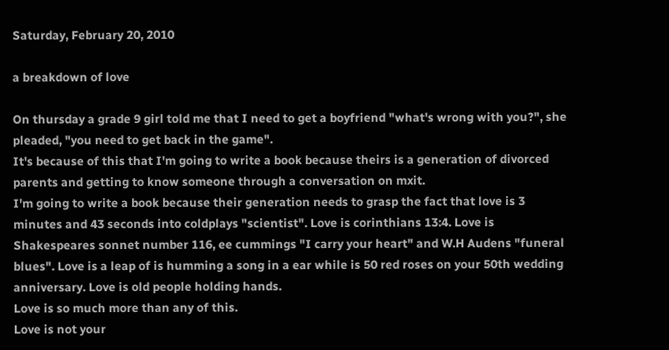Saturday, February 20, 2010

a breakdown of love

On thursday a grade 9 girl told me that I need to get a boyfriend "what's wrong with you?", she pleaded, "you need to get back in the game".
It's because of this that I'm going to write a book because theirs is a generation of divorced parents and getting to know someone through a conversation on mxit.
I'm going to write a book because their generation needs to grasp the fact that love is 3 minutes and 43 seconds into coldplays "scientist". Love is corinthians 13:4. Love is Shakespeares sonnet number 116, ee cummings "I carry your heart" and W.H Audens "funeral blues". Love is a leap of is humming a song in a ear while is 50 red roses on your 50th wedding anniversary. Love is old people holding hands.
Love is so much more than any of this.
Love is not your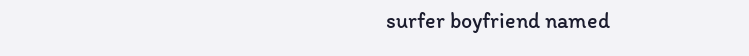surfer boyfriend named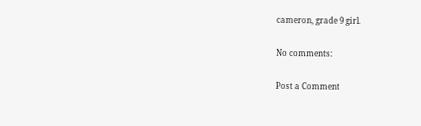cameron, grade 9 girl.

No comments:

Post a Comment